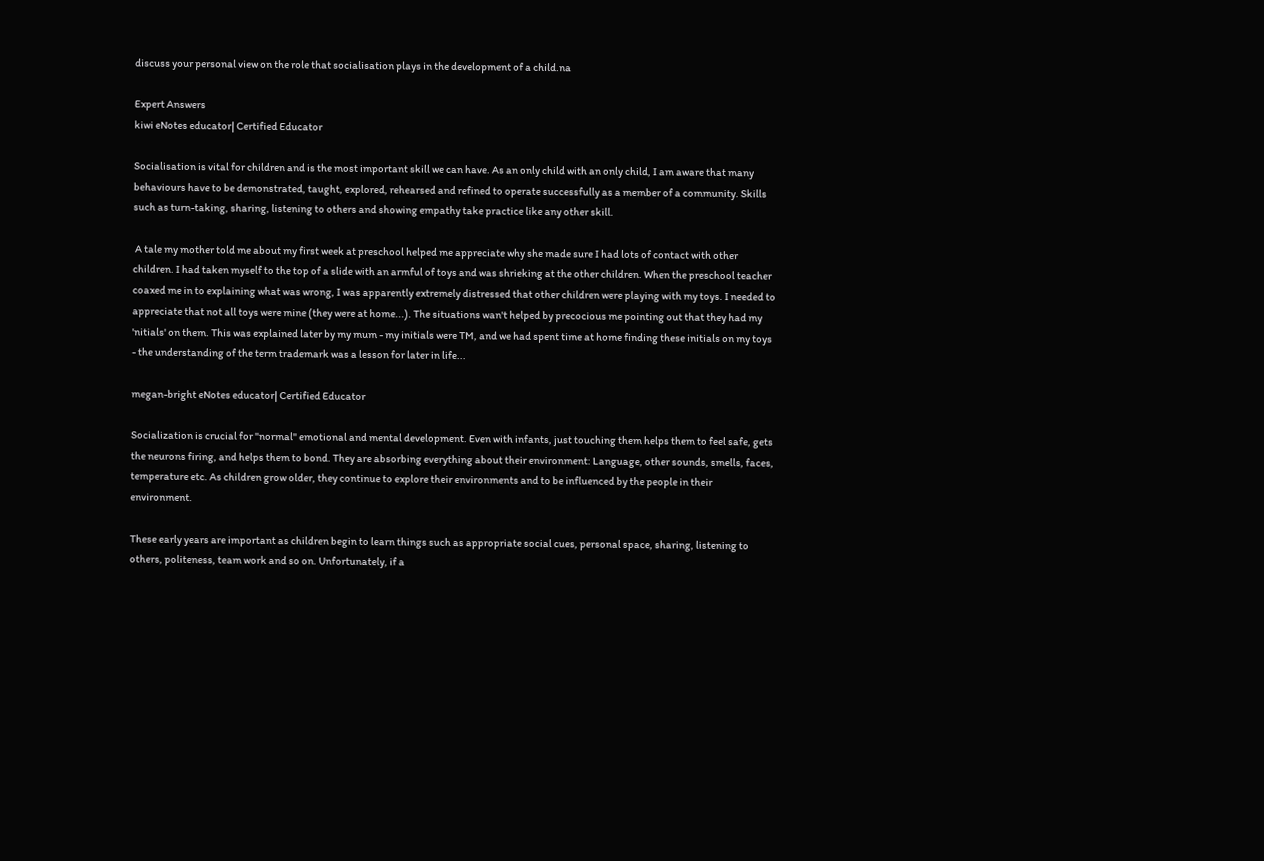discuss your personal view on the role that socialisation plays in the development of a child.na

Expert Answers
kiwi eNotes educator| Certified Educator

Socialisation is vital for children and is the most important skill we can have. As an only child with an only child, I am aware that many behaviours have to be demonstrated, taught, explored, rehearsed and refined to operate successfully as a member of a community. Skills such as turn-taking, sharing, listening to others and showing empathy take practice like any other skill.

 A tale my mother told me about my first week at preschool helped me appreciate why she made sure I had lots of contact with other children. I had taken myself to the top of a slide with an armful of toys and was shrieking at the other children. When the preschool teacher coaxed me in to explaining what was wrong, I was apparently extremely distressed that other children were playing with my toys. I needed to appreciate that not all toys were mine (they were at home...). The situations wan't helped by precocious me pointing out that they had my 'nitials' on them. This was explained later by my mum - my initials were TM, and we had spent time at home finding these initials on my toys - the understanding of the term trademark was a lesson for later in life...

megan-bright eNotes educator| Certified Educator

Socialization is crucial for "normal" emotional and mental development. Even with infants, just touching them helps them to feel safe, gets the neurons firing, and helps them to bond. They are absorbing everything about their environment: Language, other sounds, smells, faces, temperature etc. As children grow older, they continue to explore their environments and to be influenced by the people in their environment.

These early years are important as children begin to learn things such as appropriate social cues, personal space, sharing, listening to others, politeness, team work and so on. Unfortunately, if a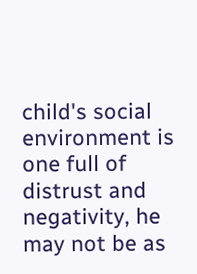child's social environment is one full of distrust and negativity, he may not be as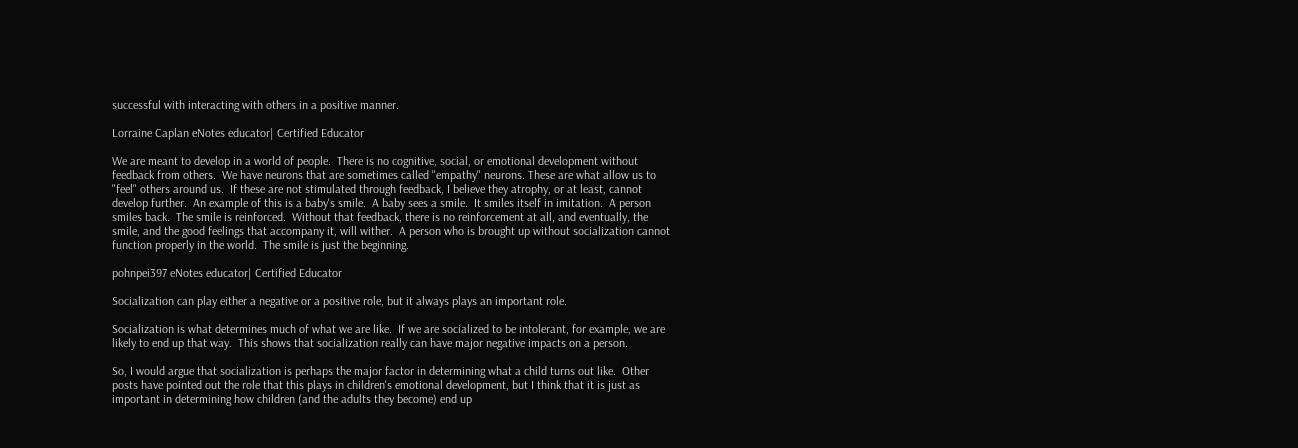successful with interacting with others in a positive manner.

Lorraine Caplan eNotes educator| Certified Educator

We are meant to develop in a world of people.  There is no cognitive, social, or emotional development without feedback from others.  We have neurons that are sometimes called "empathy" neurons. These are what allow us to "feel" others around us.  If these are not stimulated through feedback, I believe they atrophy, or at least, cannot develop further.  An example of this is a baby's smile.  A baby sees a smile.  It smiles itself in imitation.  A person smiles back.  The smile is reinforced.  Without that feedback, there is no reinforcement at all, and eventually, the smile, and the good feelings that accompany it, will wither.  A person who is brought up without socialization cannot function properly in the world.  The smile is just the beginning.

pohnpei397 eNotes educator| Certified Educator

Socialization can play either a negative or a positive role, but it always plays an important role.

Socialization is what determines much of what we are like.  If we are socialized to be intolerant, for example, we are likely to end up that way.  This shows that socialization really can have major negative impacts on a person.

So, I would argue that socialization is perhaps the major factor in determining what a child turns out like.  Other posts have pointed out the role that this plays in children's emotional development, but I think that it is just as important in determining how children (and the adults they become) end up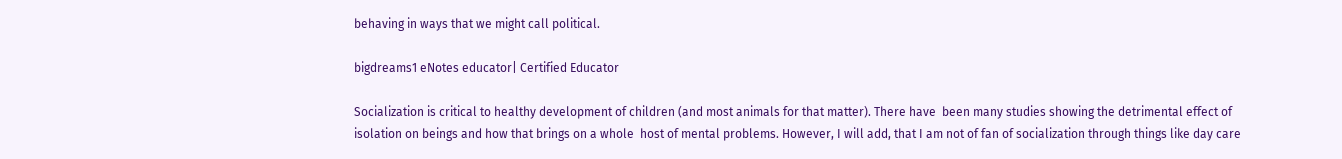behaving in ways that we might call political.

bigdreams1 eNotes educator| Certified Educator

Socialization is critical to healthy development of children (and most animals for that matter). There have  been many studies showing the detrimental effect of isolation on beings and how that brings on a whole  host of mental problems. However, I will add, that I am not of fan of socialization through things like day care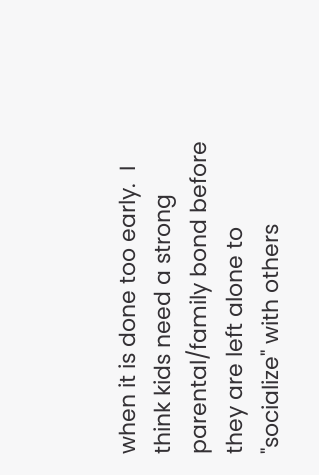when it is done too early.  I think kids need a strong parental/family bond before they are left alone to "socialize" with others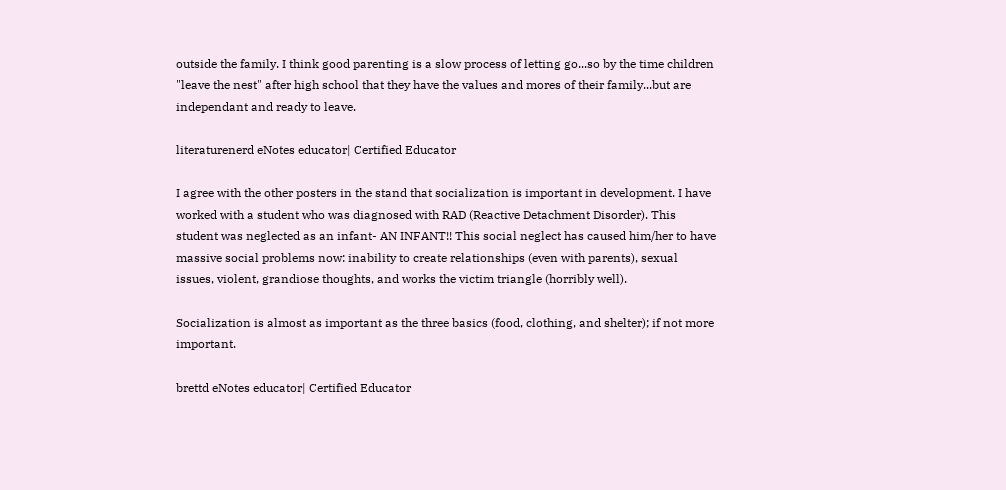outside the family. I think good parenting is a slow process of letting go...so by the time children "leave the nest" after high school that they have the values and mores of their family...but are independant and ready to leave.

literaturenerd eNotes educator| Certified Educator

I agree with the other posters in the stand that socialization is important in development. I have worked with a student who was diagnosed with RAD (Reactive Detachment Disorder). This student was neglected as an infant- AN INFANT!! This social neglect has caused him/her to have massive social problems now: inability to create relationships (even with parents), sexual issues, violent, grandiose thoughts, and works the victim triangle (horribly well).

Socialization is almost as important as the three basics (food, clothing, and shelter); if not more important.

brettd eNotes educator| Certified Educator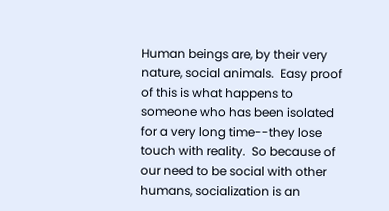Human beings are, by their very nature, social animals.  Easy proof of this is what happens to someone who has been isolated for a very long time--they lose touch with reality.  So because of our need to be social with other humans, socialization is an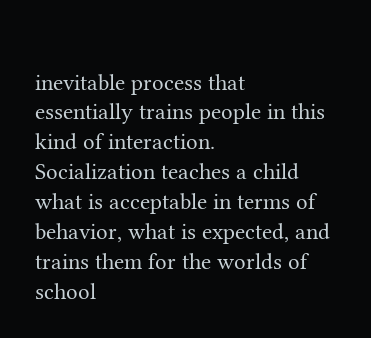inevitable process that essentially trains people in this kind of interaction.  Socialization teaches a child what is acceptable in terms of behavior, what is expected, and trains them for the worlds of school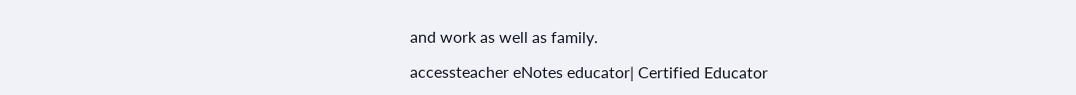and work as well as family.

accessteacher eNotes educator| Certified Educator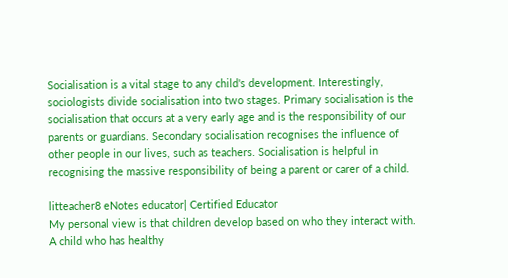Socialisation is a vital stage to any child's development. Interestingly, sociologists divide socialisation into two stages. Primary socialisation is the socialisation that occurs at a very early age and is the responsibility of our parents or guardians. Secondary socialisation recognises the influence of other people in our lives, such as teachers. Socialisation is helpful in recognising the massive responsibility of being a parent or carer of a child.

litteacher8 eNotes educator| Certified Educator
My personal view is that children develop based on who they interact with. A child who has healthy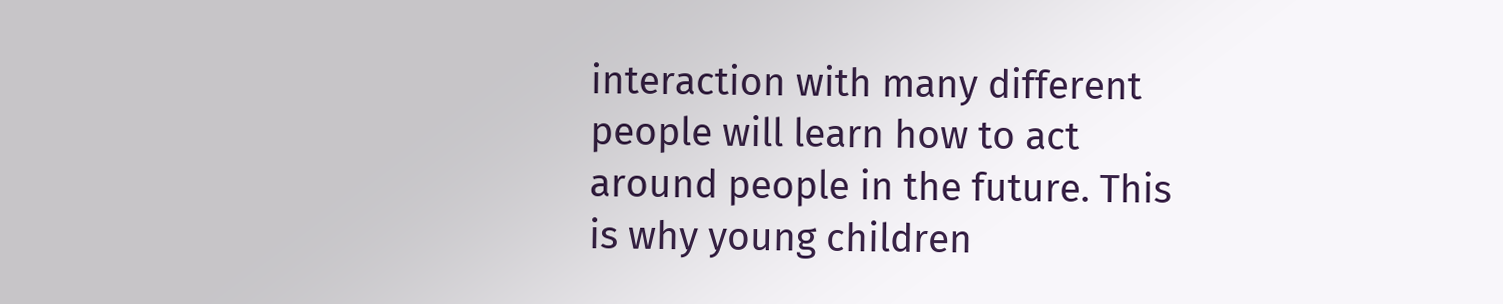interaction with many different people will learn how to act around people in the future. This is why young children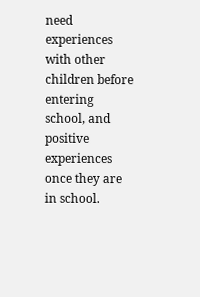need experiences with other children before entering school, and positive experiences once they are in school.